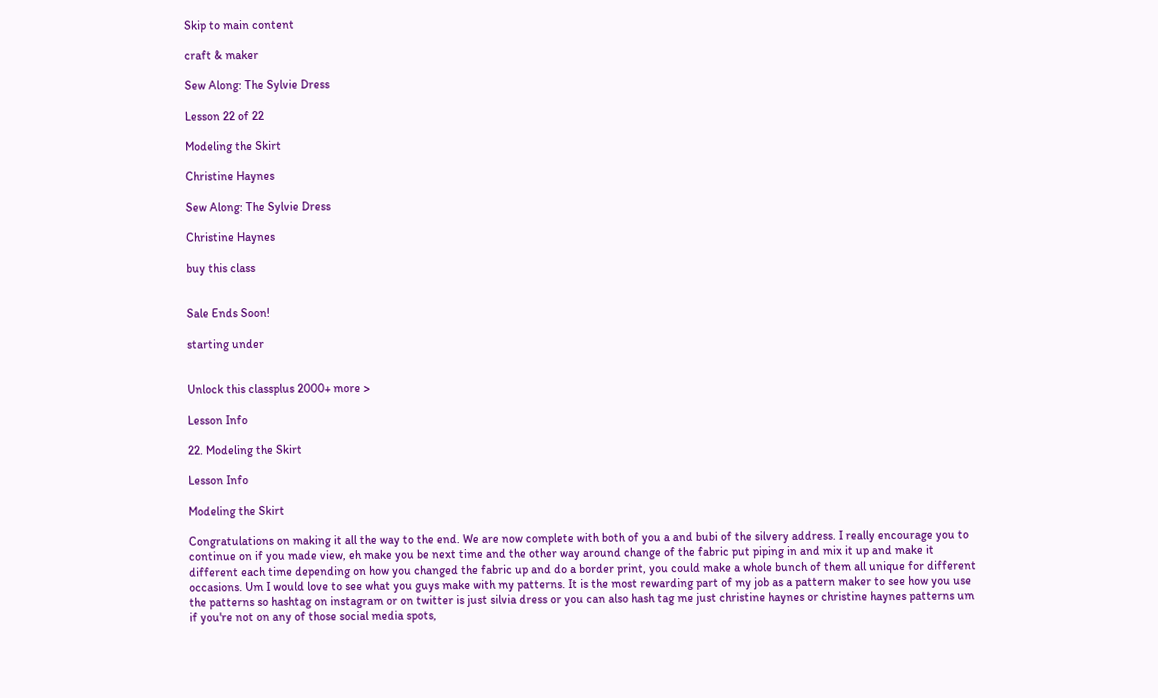Skip to main content

craft & maker

Sew Along: The Sylvie Dress

Lesson 22 of 22

Modeling the Skirt

Christine Haynes

Sew Along: The Sylvie Dress

Christine Haynes

buy this class


Sale Ends Soon!

starting under


Unlock this classplus 2000+ more >

Lesson Info

22. Modeling the Skirt

Lesson Info

Modeling the Skirt

Congratulations on making it all the way to the end. We are now complete with both of you a and bubi of the silvery address. I really encourage you to continue on if you made view, eh make you be next time and the other way around change of the fabric put piping in and mix it up and make it different each time depending on how you changed the fabric up and do a border print, you could make a whole bunch of them all unique for different occasions. Um I would love to see what you guys make with my patterns. It is the most rewarding part of my job as a pattern maker to see how you use the patterns so hashtag on instagram or on twitter is just silvia dress or you can also hash tag me just christine haynes or christine haynes patterns um if you're not on any of those social media spots,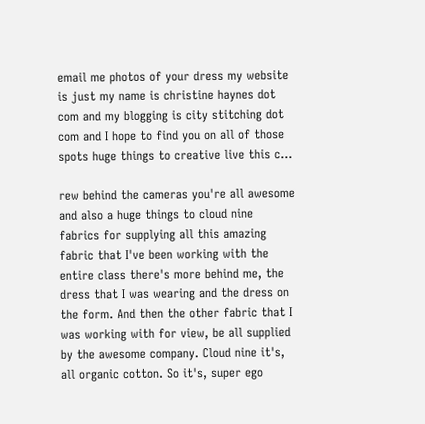email me photos of your dress my website is just my name is christine haynes dot com and my blogging is city stitching dot com and I hope to find you on all of those spots huge things to creative live this c...

rew behind the cameras you're all awesome and also a huge things to cloud nine fabrics for supplying all this amazing fabric that I've been working with the entire class there's more behind me, the dress that I was wearing and the dress on the form. And then the other fabric that I was working with for view, be all supplied by the awesome company. Cloud nine it's, all organic cotton. So it's, super ego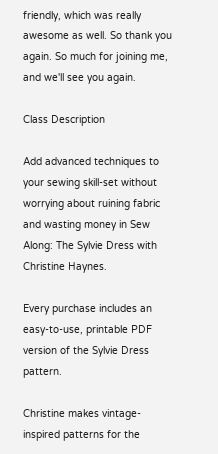friendly, which was really awesome as well. So thank you again. So much for joining me, and we'll see you again.

Class Description

Add advanced techniques to your sewing skill-set without worrying about ruining fabric and wasting money in Sew Along: The Sylvie Dress with Christine Haynes.

Every purchase includes an easy-to-use, printable PDF version of the Sylvie Dress pattern.

Christine makes vintage-inspired patterns for the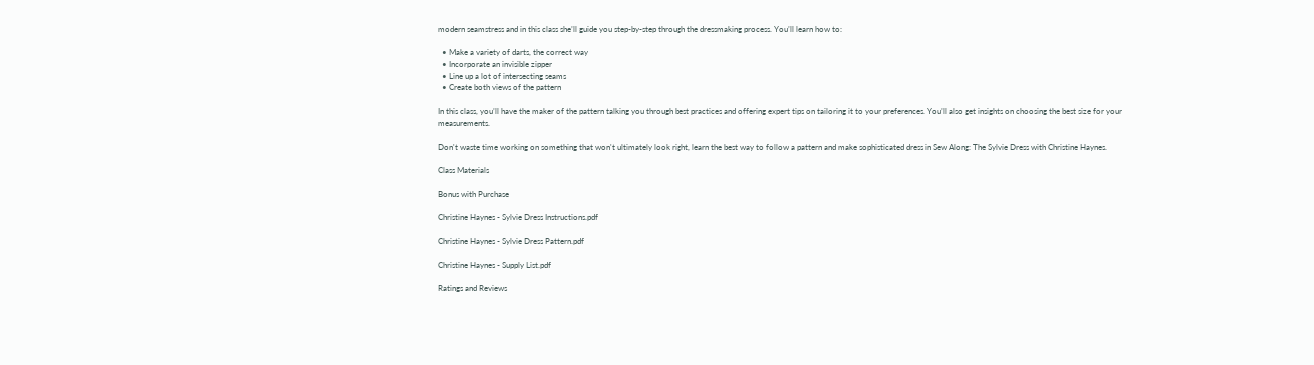modern seamstress and in this class she’ll guide you step-by-step through the dressmaking process. You’ll learn how to:

  • Make a variety of darts, the correct way
  • Incorporate an invisible zipper
  • Line up a lot of intersecting seams
  • Create both views of the pattern

In this class, you’ll have the maker of the pattern talking you through best practices and offering expert tips on tailoring it to your preferences. You’ll also get insights on choosing the best size for your measurements.

Don't waste time working on something that won't ultimately look right, learn the best way to follow a pattern and make sophisticated dress in Sew Along: The Sylvie Dress with Christine Haynes.

Class Materials

Bonus with Purchase

Christine Haynes - Sylvie Dress Instructions.pdf

Christine Haynes - Sylvie Dress Pattern.pdf

Christine Haynes - Supply List.pdf

Ratings and Reviews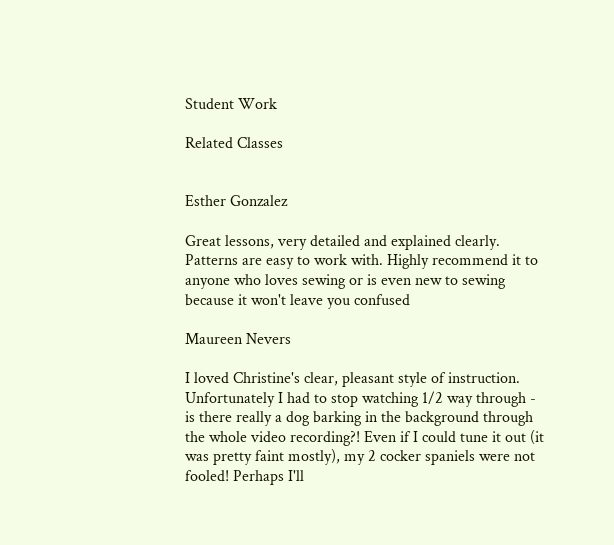Student Work

Related Classes


Esther Gonzalez

Great lessons, very detailed and explained clearly. Patterns are easy to work with. Highly recommend it to anyone who loves sewing or is even new to sewing because it won't leave you confused

Maureen Nevers

I loved Christine's clear, pleasant style of instruction. Unfortunately I had to stop watching 1/2 way through - is there really a dog barking in the background through the whole video recording?! Even if I could tune it out (it was pretty faint mostly), my 2 cocker spaniels were not fooled! Perhaps I'll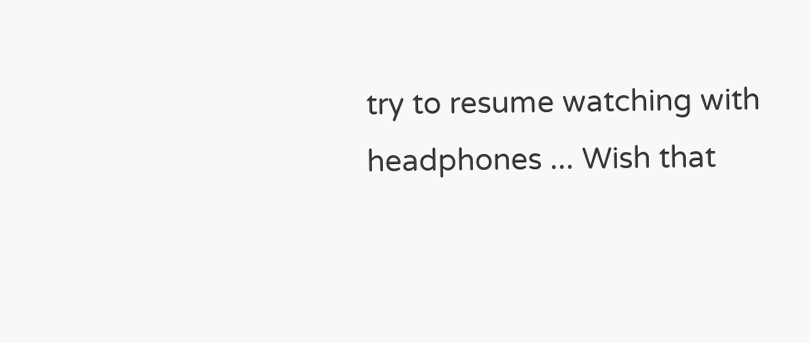try to resume watching with headphones ... Wish that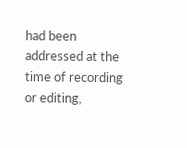had been addressed at the time of recording or editing,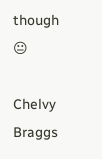though 😐

Chelvy Braggs